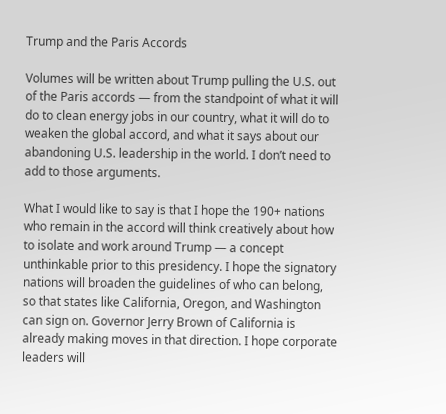Trump and the Paris Accords

Volumes will be written about Trump pulling the U.S. out of the Paris accords — from the standpoint of what it will do to clean energy jobs in our country, what it will do to weaken the global accord, and what it says about our abandoning U.S. leadership in the world. I don’t need to add to those arguments.

What I would like to say is that I hope the 190+ nations who remain in the accord will think creatively about how to isolate and work around Trump — a concept unthinkable prior to this presidency. I hope the signatory nations will broaden the guidelines of who can belong, so that states like California, Oregon, and Washington can sign on. Governor Jerry Brown of California is already making moves in that direction. I hope corporate leaders will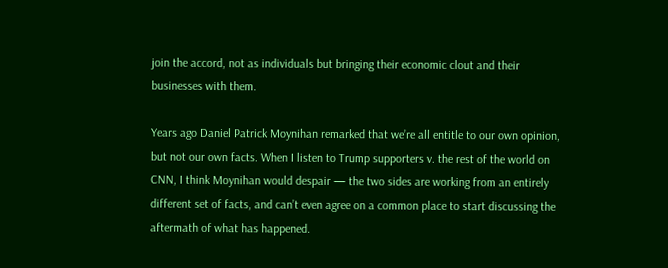join the accord, not as individuals but bringing their economic clout and their businesses with them.

Years ago Daniel Patrick Moynihan remarked that we’re all entitle to our own opinion, but not our own facts. When I listen to Trump supporters v. the rest of the world on CNN, I think Moynihan would despair — the two sides are working from an entirely different set of facts, and can’t even agree on a common place to start discussing the aftermath of what has happened.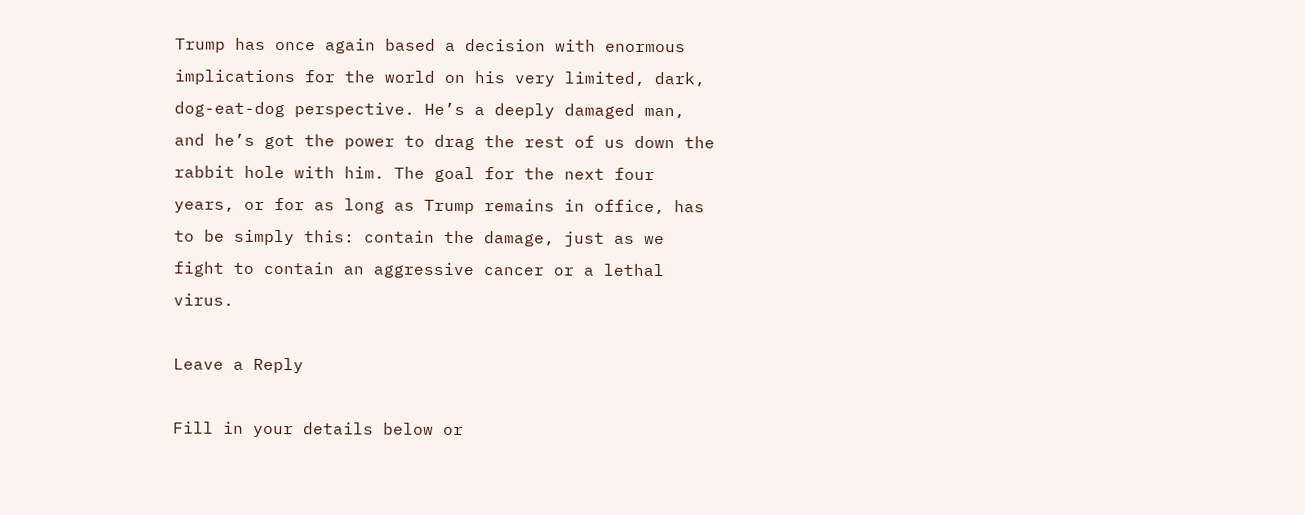Trump has once again based a decision with enormous implications for the world on his very limited, dark, dog-eat-dog perspective. He’s a deeply damaged man, and he’s got the power to drag the rest of us down the rabbit hole with him. The goal for the next four years, or for as long as Trump remains in office, has to be simply this: contain the damage, just as we fight to contain an aggressive cancer or a lethal virus.

Leave a Reply

Fill in your details below or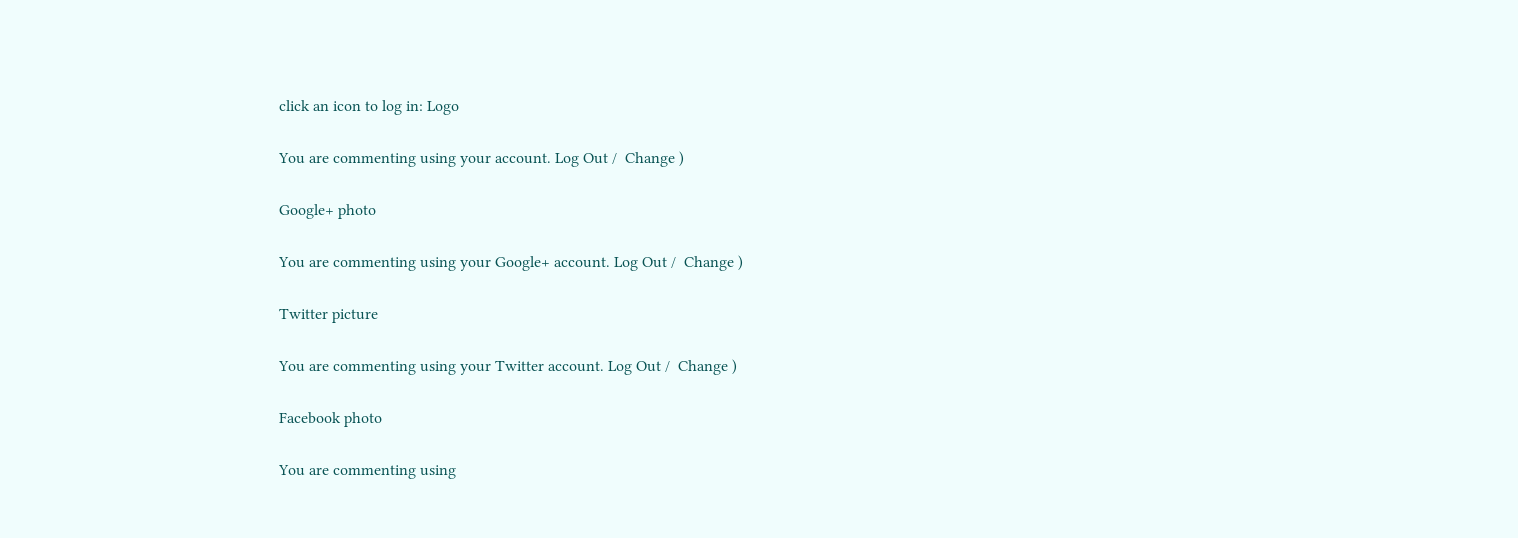click an icon to log in: Logo

You are commenting using your account. Log Out /  Change )

Google+ photo

You are commenting using your Google+ account. Log Out /  Change )

Twitter picture

You are commenting using your Twitter account. Log Out /  Change )

Facebook photo

You are commenting using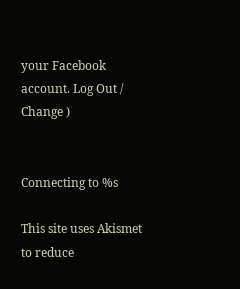your Facebook account. Log Out /  Change )


Connecting to %s

This site uses Akismet to reduce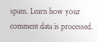spam. Learn how your comment data is processed.